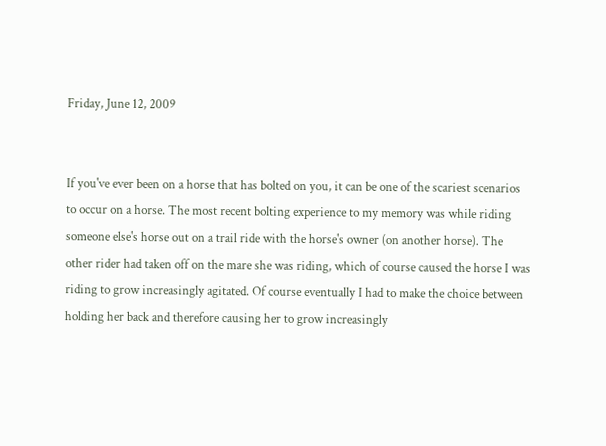Friday, June 12, 2009


If you've ever been on a horse that has bolted on you, it can be one of the scariest scenarios to occur on a horse. The most recent bolting experience to my memory was while riding someone else's horse out on a trail ride with the horse's owner (on another horse). The other rider had taken off on the mare she was riding, which of course caused the horse I was riding to grow increasingly agitated. Of course eventually I had to make the choice between holding her back and therefore causing her to grow increasingly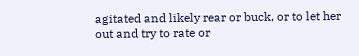agitated and likely rear or buck, or to let her out and try to rate or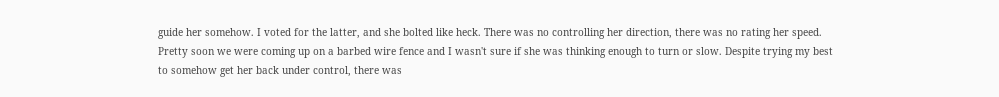guide her somehow. I voted for the latter, and she bolted like heck. There was no controlling her direction, there was no rating her speed. Pretty soon we were coming up on a barbed wire fence and I wasn't sure if she was thinking enough to turn or slow. Despite trying my best to somehow get her back under control, there was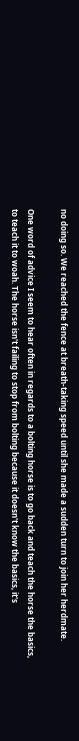no doing so. We reached the fence at breath-taking speed until she made a sudden turn to join her herdmate.

One word of advice I seem to hear often in regards to a bolting horse is to go back and teach the horse the basics, to teach it to woah. The horse isn't failing to stop from bolting because it doesn't know the basics, it's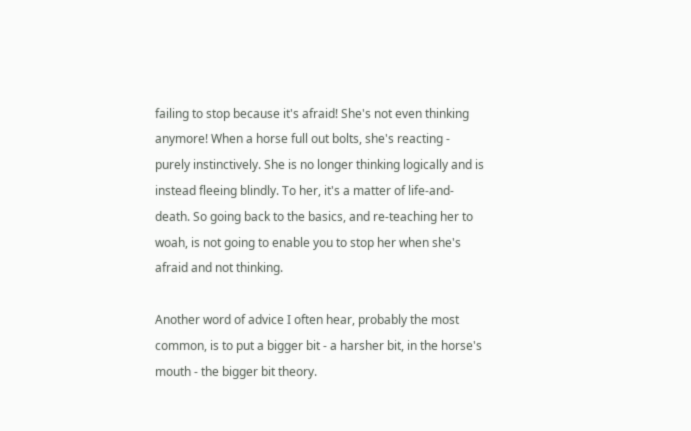failing to stop because it's afraid! She's not even thinking anymore! When a horse full out bolts, she's reacting - purely instinctively. She is no longer thinking logically and is instead fleeing blindly. To her, it's a matter of life-and-death. So going back to the basics, and re-teaching her to woah, is not going to enable you to stop her when she's afraid and not thinking.

Another word of advice I often hear, probably the most common, is to put a bigger bit - a harsher bit, in the horse's mouth - the bigger bit theory.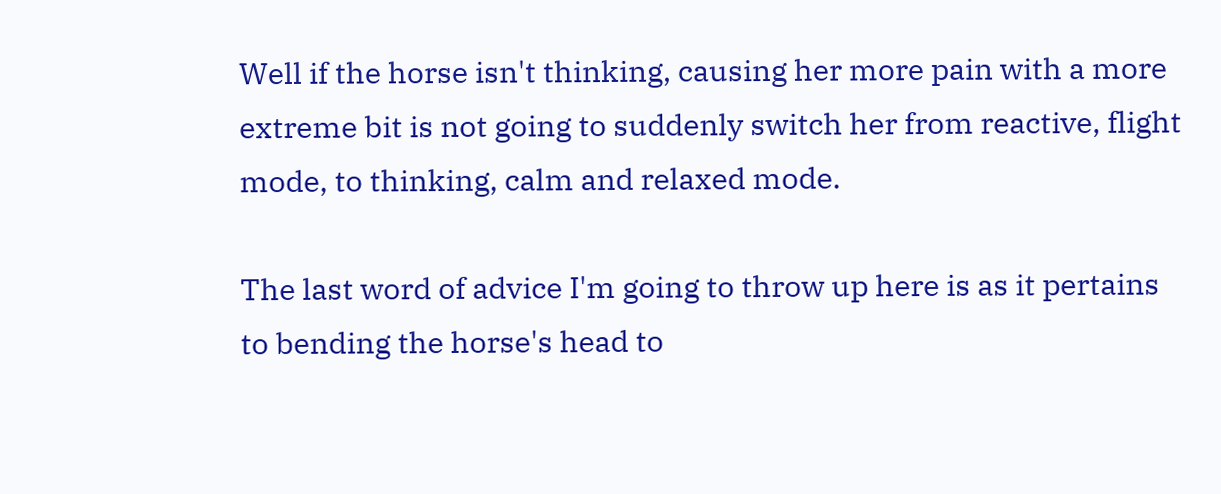Well if the horse isn't thinking, causing her more pain with a more extreme bit is not going to suddenly switch her from reactive, flight mode, to thinking, calm and relaxed mode.

The last word of advice I'm going to throw up here is as it pertains to bending the horse's head to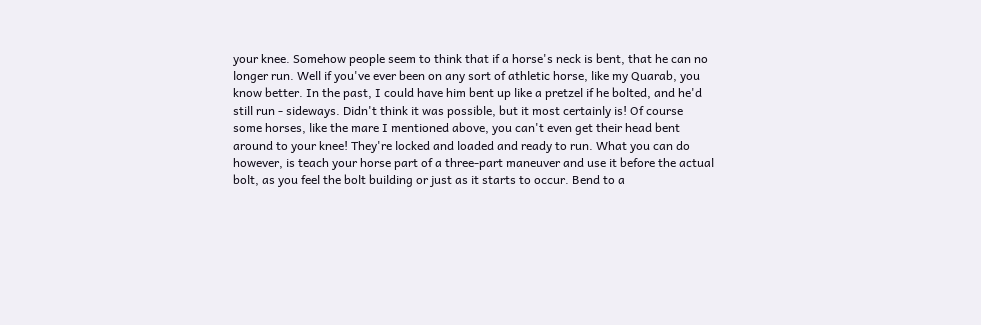your knee. Somehow people seem to think that if a horse's neck is bent, that he can no longer run. Well if you've ever been on any sort of athletic horse, like my Quarab, you know better. In the past, I could have him bent up like a pretzel if he bolted, and he'd still run - sideways. Didn't think it was possible, but it most certainly is! Of course some horses, like the mare I mentioned above, you can't even get their head bent around to your knee! They're locked and loaded and ready to run. What you can do however, is teach your horse part of a three-part maneuver and use it before the actual bolt, as you feel the bolt building or just as it starts to occur. Bend to a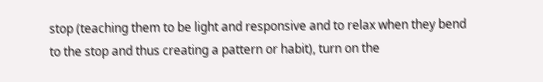stop (teaching them to be light and responsive and to relax when they bend to the stop and thus creating a pattern or habit), turn on the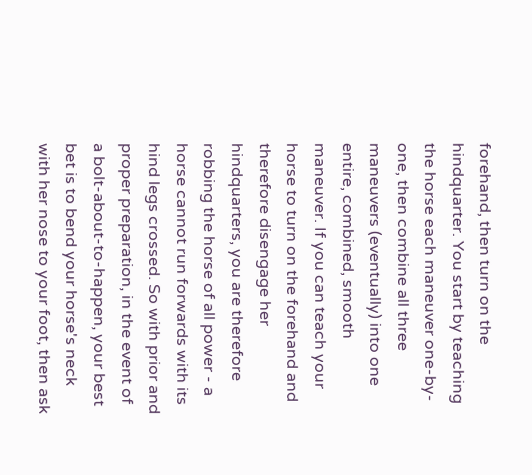forehand, then turn on the hindquarter. You start by teaching the horse each maneuver one-by-one, then combine all three maneuvers (eventually) into one entire, combined, smooth maneuver. If you can teach your horse to turn on the forehand and therefore disengage her hindquarters, you are therefore robbing the horse of all power - a horse cannot run forwards with its hind legs crossed. So with prior and proper preparation, in the event of a bolt-about-to-happen, your best bet is to bend your horse's neck with her nose to your foot, then ask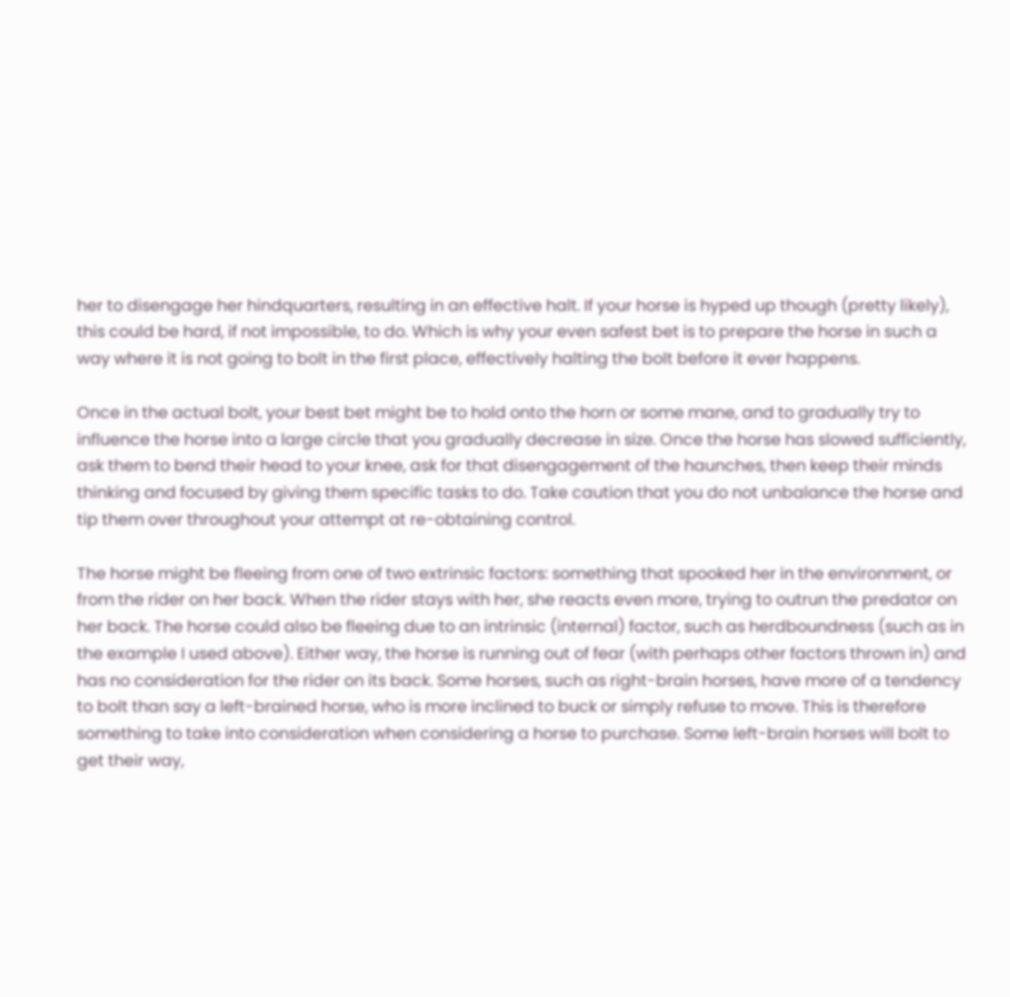her to disengage her hindquarters, resulting in an effective halt. If your horse is hyped up though (pretty likely), this could be hard, if not impossible, to do. Which is why your even safest bet is to prepare the horse in such a way where it is not going to bolt in the first place, effectively halting the bolt before it ever happens.

Once in the actual bolt, your best bet might be to hold onto the horn or some mane, and to gradually try to influence the horse into a large circle that you gradually decrease in size. Once the horse has slowed sufficiently, ask them to bend their head to your knee, ask for that disengagement of the haunches, then keep their minds thinking and focused by giving them specific tasks to do. Take caution that you do not unbalance the horse and tip them over throughout your attempt at re-obtaining control.

The horse might be fleeing from one of two extrinsic factors: something that spooked her in the environment, or from the rider on her back. When the rider stays with her, she reacts even more, trying to outrun the predator on her back. The horse could also be fleeing due to an intrinsic (internal) factor, such as herdboundness (such as in the example I used above). Either way, the horse is running out of fear (with perhaps other factors thrown in) and has no consideration for the rider on its back. Some horses, such as right-brain horses, have more of a tendency to bolt than say a left-brained horse, who is more inclined to buck or simply refuse to move. This is therefore something to take into consideration when considering a horse to purchase. Some left-brain horses will bolt to get their way,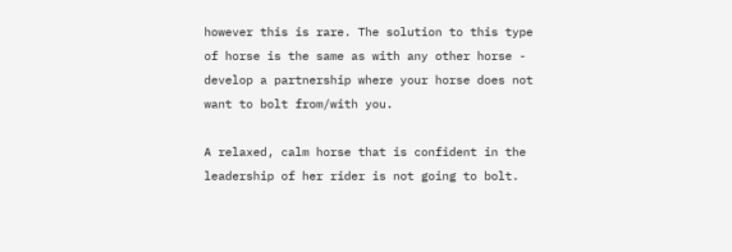however this is rare. The solution to this type of horse is the same as with any other horse - develop a partnership where your horse does not want to bolt from/with you.

A relaxed, calm horse that is confident in the leadership of her rider is not going to bolt.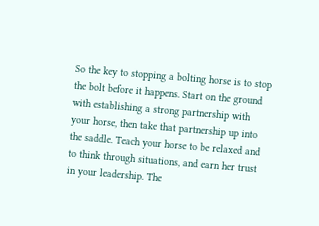So the key to stopping a bolting horse is to stop the bolt before it happens. Start on the ground with establishing a strong partnership with your horse, then take that partnership up into the saddle. Teach your horse to be relaxed and to think through situations, and earn her trust in your leadership. The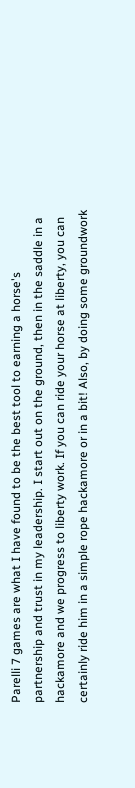Parelli 7 games are what I have found to be the best tool to earning a horse's partnership and trust in my leadership. I start out on the ground, then in the saddle in a hackamore and we progress to liberty work. If you can ride your horse at liberty, you can certainly ride him in a simple rope hackamore or in a bit! Also, by doing some groundwork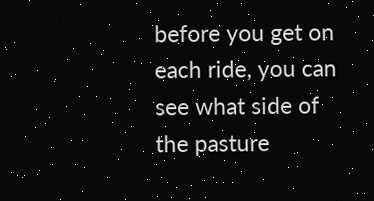before you get on each ride, you can see what side of the pasture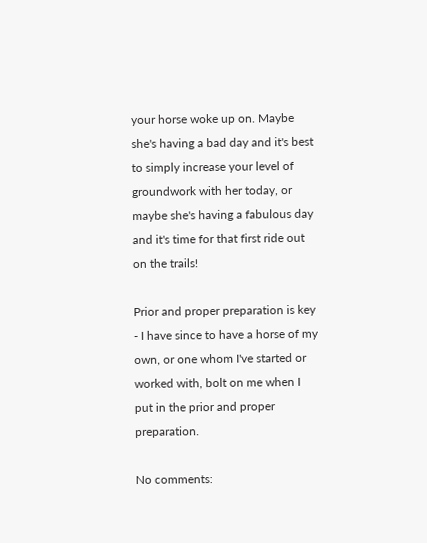your horse woke up on. Maybe she's having a bad day and it's best to simply increase your level of groundwork with her today, or maybe she's having a fabulous day and it's time for that first ride out on the trails!

Prior and proper preparation is key - I have since to have a horse of my own, or one whom I've started or worked with, bolt on me when I put in the prior and proper preparation.

No comments: